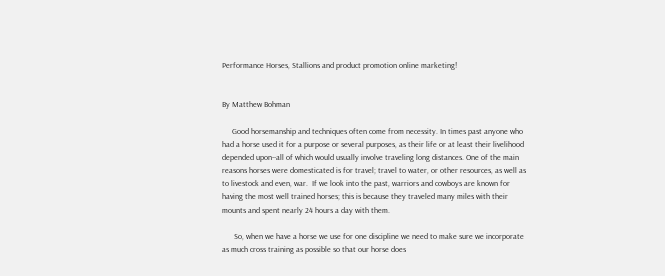Performance Horses, Stallions and product promotion online marketing!


By Matthew Bohman

     Good horsemanship and techniques often come from necessity. In times past anyone who had a horse used it for a purpose or several purposes, as their life or at least their livelihood depended upon--all of which would usually involve traveling long distances. One of the main reasons horses were domesticated is for travel; travel to water, or other resources, as well as to livestock and even, war.  If we look into the past, warriors and cowboys are known for having the most well trained horses; this is because they traveled many miles with their mounts and spent nearly 24 hours a day with them.

      So, when we have a horse we use for one discipline we need to make sure we incorporate as much cross training as possible so that our horse does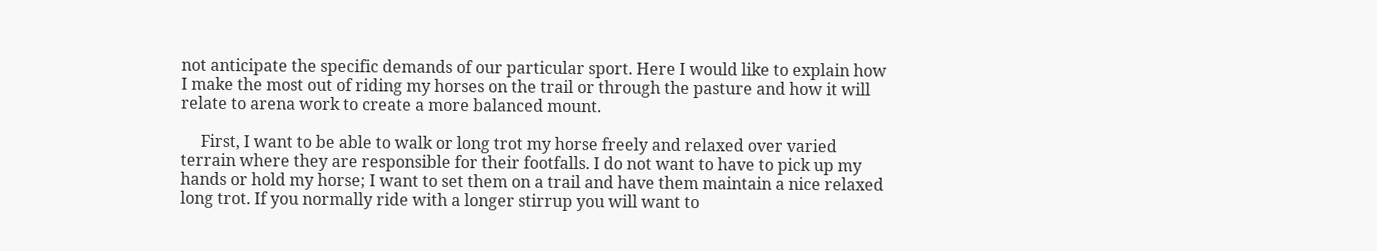not anticipate the specific demands of our particular sport. Here I would like to explain how I make the most out of riding my horses on the trail or through the pasture and how it will relate to arena work to create a more balanced mount.

     First, I want to be able to walk or long trot my horse freely and relaxed over varied terrain where they are responsible for their footfalls. I do not want to have to pick up my hands or hold my horse; I want to set them on a trail and have them maintain a nice relaxed long trot. If you normally ride with a longer stirrup you will want to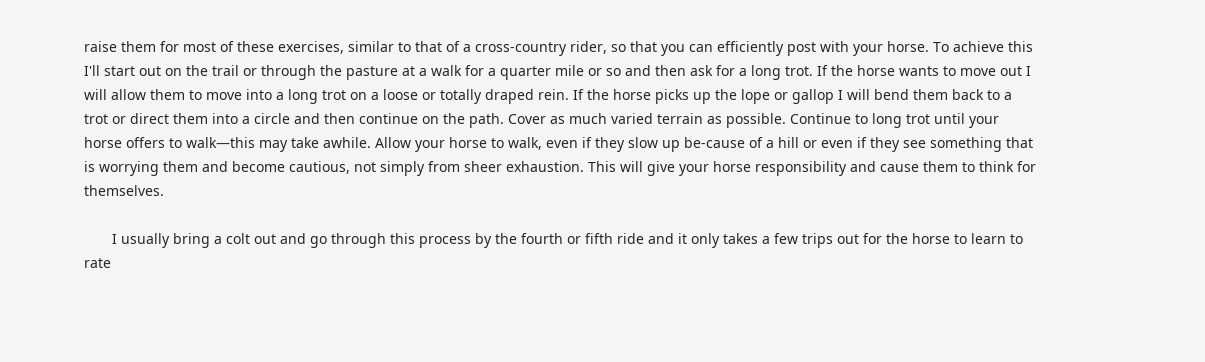raise them for most of these exercises, similar to that of a cross-country rider, so that you can efficiently post with your horse. To achieve this I'll start out on the trail or through the pasture at a walk for a quarter mile or so and then ask for a long trot. If the horse wants to move out I will allow them to move into a long trot on a loose or totally draped rein. If the horse picks up the lope or gallop I will bend them back to a trot or direct them into a circle and then continue on the path. Cover as much varied terrain as possible. Continue to long trot until your horse offers to walk—this may take awhile. Allow your horse to walk, even if they slow up be-cause of a hill or even if they see something that is worrying them and become cautious, not simply from sheer exhaustion. This will give your horse responsibility and cause them to think for themselves.

       I usually bring a colt out and go through this process by the fourth or fifth ride and it only takes a few trips out for the horse to learn to rate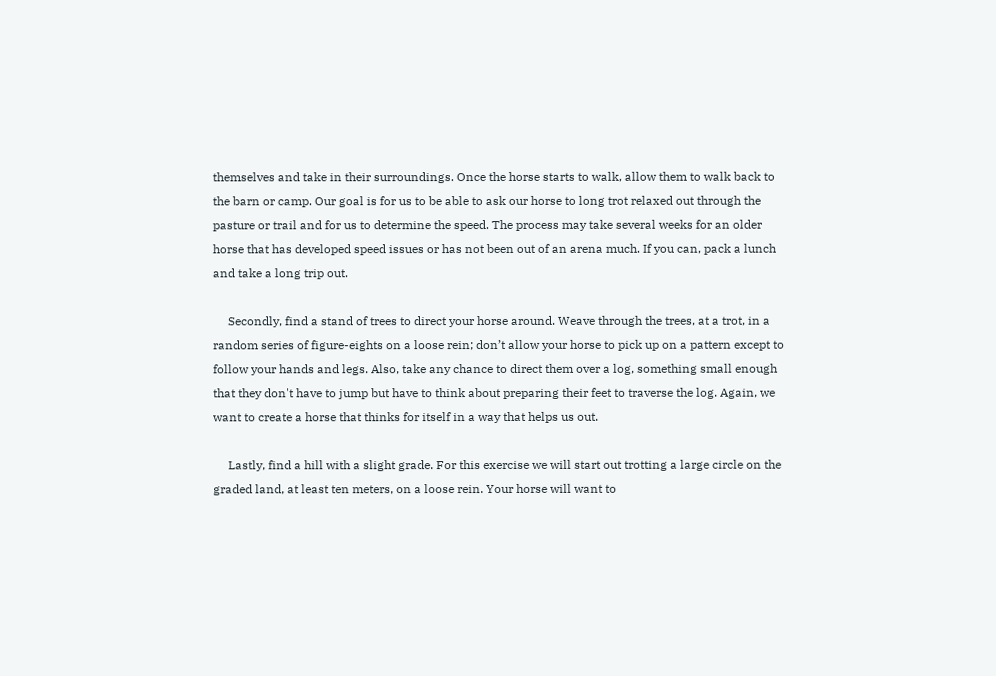themselves and take in their surroundings. Once the horse starts to walk, allow them to walk back to the barn or camp. Our goal is for us to be able to ask our horse to long trot relaxed out through the pasture or trail and for us to determine the speed. The process may take several weeks for an older horse that has developed speed issues or has not been out of an arena much. If you can, pack a lunch and take a long trip out.

     Secondly, find a stand of trees to direct your horse around. Weave through the trees, at a trot, in a random series of figure-eights on a loose rein; don’t allow your horse to pick up on a pattern except to follow your hands and legs. Also, take any chance to direct them over a log, something small enough that they don't have to jump but have to think about preparing their feet to traverse the log. Again, we want to create a horse that thinks for itself in a way that helps us out.

     Lastly, find a hill with a slight grade. For this exercise we will start out trotting a large circle on the graded land, at least ten meters, on a loose rein. Your horse will want to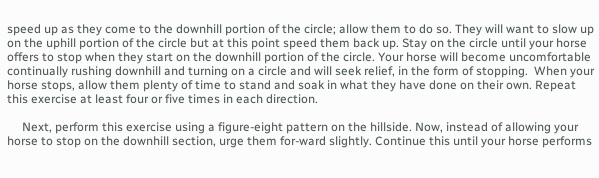speed up as they come to the downhill portion of the circle; allow them to do so. They will want to slow up on the uphill portion of the circle but at this point speed them back up. Stay on the circle until your horse offers to stop when they start on the downhill portion of the circle. Your horse will become uncomfortable continually rushing downhill and turning on a circle and will seek relief, in the form of stopping.  When your horse stops, allow them plenty of time to stand and soak in what they have done on their own. Repeat this exercise at least four or five times in each direction.

     Next, perform this exercise using a figure-eight pattern on the hillside. Now, instead of allowing your horse to stop on the downhill section, urge them for-ward slightly. Continue this until your horse performs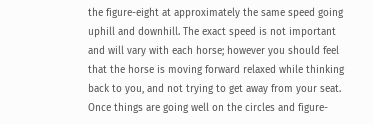the figure-eight at approximately the same speed going uphill and downhill. The exact speed is not important and will vary with each horse; however you should feel that the horse is moving forward relaxed while thinking back to you, and not trying to get away from your seat. Once things are going well on the circles and figure-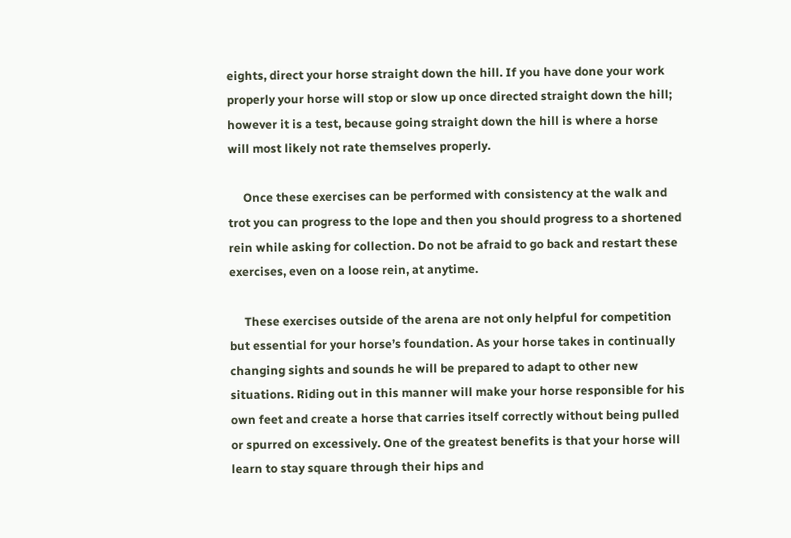eights, direct your horse straight down the hill. If you have done your work properly your horse will stop or slow up once directed straight down the hill; however it is a test, because going straight down the hill is where a horse will most likely not rate themselves properly.

     Once these exercises can be performed with consistency at the walk and trot you can progress to the lope and then you should progress to a shortened rein while asking for collection. Do not be afraid to go back and restart these exercises, even on a loose rein, at anytime.

     These exercises outside of the arena are not only helpful for competition but essential for your horse’s foundation. As your horse takes in continually changing sights and sounds he will be prepared to adapt to other new situations. Riding out in this manner will make your horse responsible for his own feet and create a horse that carries itself correctly without being pulled or spurred on excessively. One of the greatest benefits is that your horse will learn to stay square through their hips and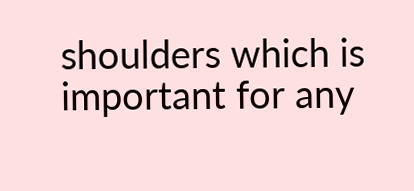shoulders which is important for any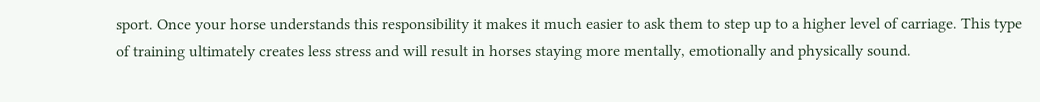sport. Once your horse understands this responsibility it makes it much easier to ask them to step up to a higher level of carriage. This type of training ultimately creates less stress and will result in horses staying more mentally, emotionally and physically sound.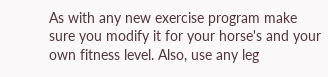As with any new exercise program make sure you modify it for your horse's and your own fitness level. Also, use any leg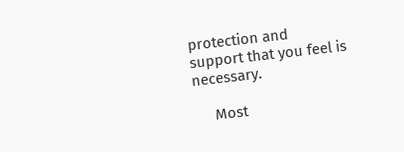protection and support that you feel is necessary.

     Most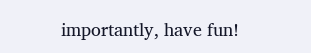importantly, have fun!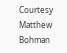Courtesy Matthew Bohman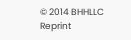© 2014 BHHLLC Reprint